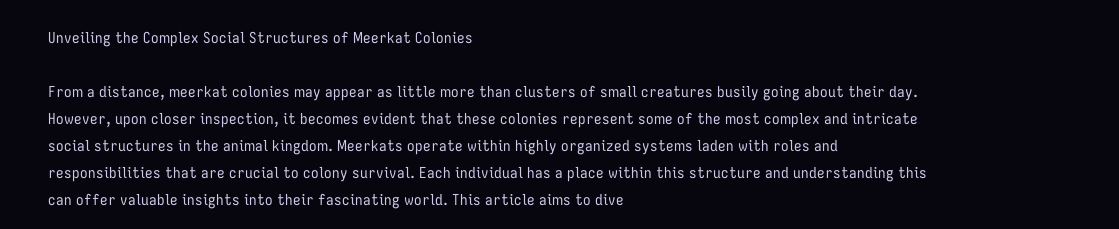Unveiling the Complex Social Structures of Meerkat Colonies

From a distance, meerkat colonies may appear as little more than clusters of small creatures busily going about their day. However, upon closer inspection, it becomes evident that these colonies represent some of the most complex and intricate social structures in the animal kingdom. Meerkats operate within highly organized systems laden with roles and responsibilities that are crucial to colony survival. Each individual has a place within this structure and understanding this can offer valuable insights into their fascinating world. This article aims to dive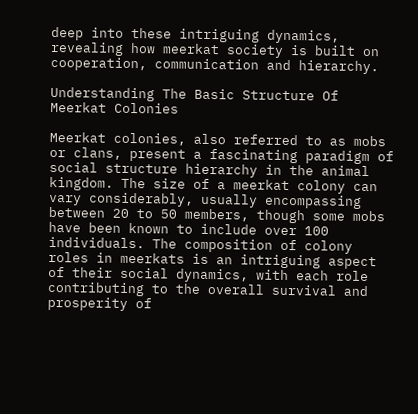deep into these intriguing dynamics, revealing how meerkat society is built on cooperation, communication and hierarchy.

Understanding The Basic Structure Of Meerkat Colonies

Meerkat colonies, also referred to as mobs or clans, present a fascinating paradigm of social structure hierarchy in the animal kingdom. The size of a meerkat colony can vary considerably, usually encompassing between 20 to 50 members, though some mobs have been known to include over 100 individuals. The composition of colony roles in meerkats is an intriguing aspect of their social dynamics, with each role contributing to the overall survival and prosperity of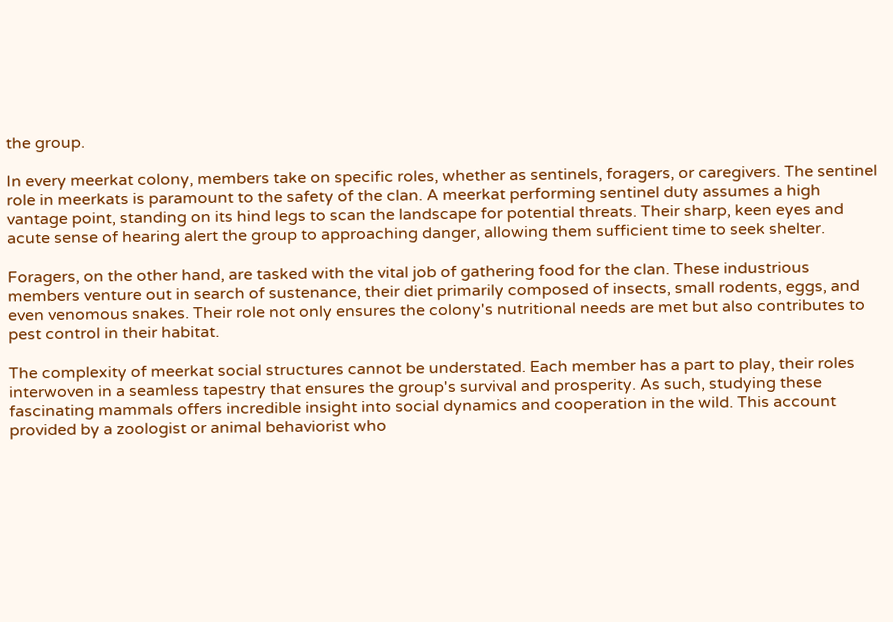the group.

In every meerkat colony, members take on specific roles, whether as sentinels, foragers, or caregivers. The sentinel role in meerkats is paramount to the safety of the clan. A meerkat performing sentinel duty assumes a high vantage point, standing on its hind legs to scan the landscape for potential threats. Their sharp, keen eyes and acute sense of hearing alert the group to approaching danger, allowing them sufficient time to seek shelter.

Foragers, on the other hand, are tasked with the vital job of gathering food for the clan. These industrious members venture out in search of sustenance, their diet primarily composed of insects, small rodents, eggs, and even venomous snakes. Their role not only ensures the colony's nutritional needs are met but also contributes to pest control in their habitat.

The complexity of meerkat social structures cannot be understated. Each member has a part to play, their roles interwoven in a seamless tapestry that ensures the group's survival and prosperity. As such, studying these fascinating mammals offers incredible insight into social dynamics and cooperation in the wild. This account provided by a zoologist or animal behaviorist who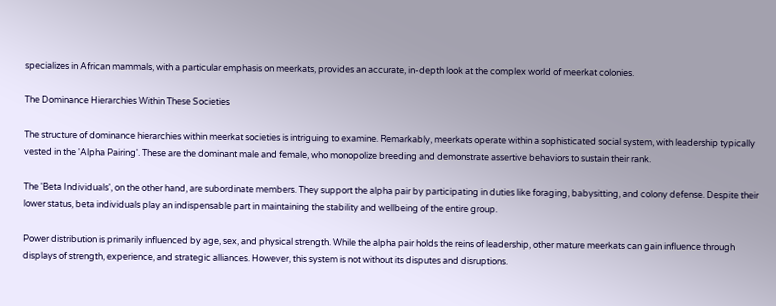specializes in African mammals, with a particular emphasis on meerkats, provides an accurate, in-depth look at the complex world of meerkat colonies.

The Dominance Hierarchies Within These Societies

The structure of dominance hierarchies within meerkat societies is intriguing to examine. Remarkably, meerkats operate within a sophisticated social system, with leadership typically vested in the 'Alpha Pairing'. These are the dominant male and female, who monopolize breeding and demonstrate assertive behaviors to sustain their rank.

The 'Beta Individuals', on the other hand, are subordinate members. They support the alpha pair by participating in duties like foraging, babysitting, and colony defense. Despite their lower status, beta individuals play an indispensable part in maintaining the stability and wellbeing of the entire group.

Power distribution is primarily influenced by age, sex, and physical strength. While the alpha pair holds the reins of leadership, other mature meerkats can gain influence through displays of strength, experience, and strategic alliances. However, this system is not without its disputes and disruptions.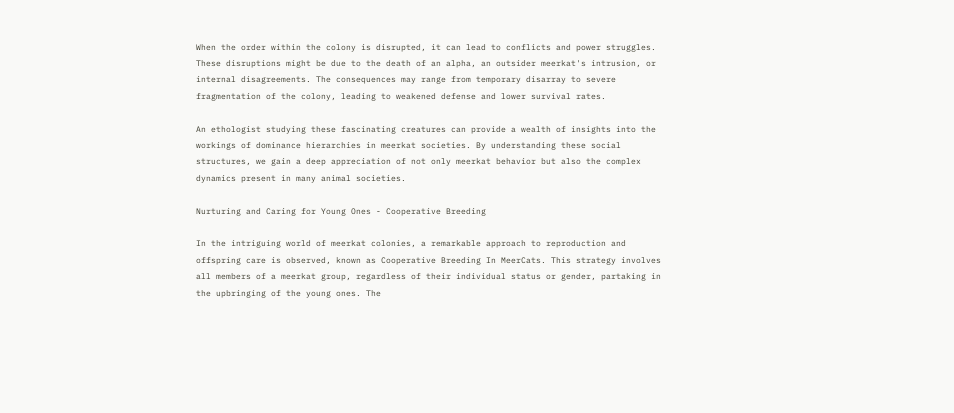When the order within the colony is disrupted, it can lead to conflicts and power struggles. These disruptions might be due to the death of an alpha, an outsider meerkat's intrusion, or internal disagreements. The consequences may range from temporary disarray to severe fragmentation of the colony, leading to weakened defense and lower survival rates.

An ethologist studying these fascinating creatures can provide a wealth of insights into the workings of dominance hierarchies in meerkat societies. By understanding these social structures, we gain a deep appreciation of not only meerkat behavior but also the complex dynamics present in many animal societies.

Nurturing and Caring for Young Ones - Cooperative Breeding

In the intriguing world of meerkat colonies, a remarkable approach to reproduction and offspring care is observed, known as Cooperative Breeding In MeerCats. This strategy involves all members of a meerkat group, regardless of their individual status or gender, partaking in the upbringing of the young ones. The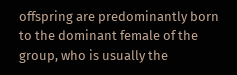offspring are predominantly born to the dominant female of the group, who is usually the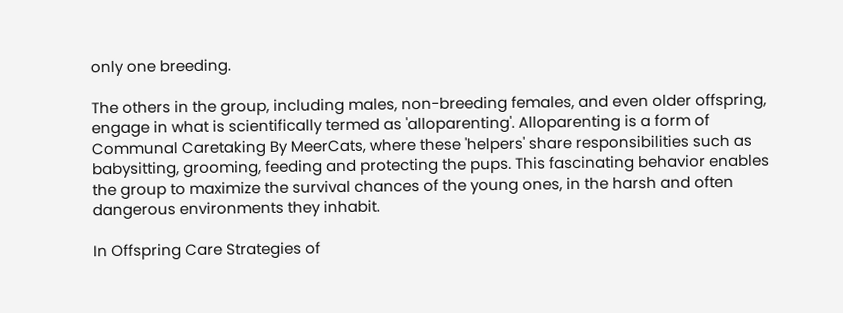only one breeding.

The others in the group, including males, non-breeding females, and even older offspring, engage in what is scientifically termed as 'alloparenting'. Alloparenting is a form of Communal Caretaking By MeerCats, where these 'helpers' share responsibilities such as babysitting, grooming, feeding and protecting the pups. This fascinating behavior enables the group to maximize the survival chances of the young ones, in the harsh and often dangerous environments they inhabit.

In Offspring Care Strategies of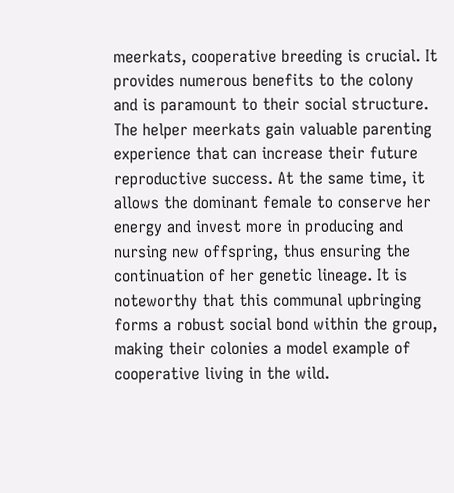meerkats, cooperative breeding is crucial. It provides numerous benefits to the colony and is paramount to their social structure. The helper meerkats gain valuable parenting experience that can increase their future reproductive success. At the same time, it allows the dominant female to conserve her energy and invest more in producing and nursing new offspring, thus ensuring the continuation of her genetic lineage. It is noteworthy that this communal upbringing forms a robust social bond within the group, making their colonies a model example of cooperative living in the wild.